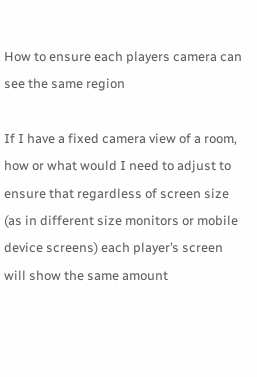How to ensure each players camera can see the same region

If I have a fixed camera view of a room, how or what would I need to adjust to ensure that regardless of screen size (as in different size monitors or mobile device screens) each player’s screen will show the same amount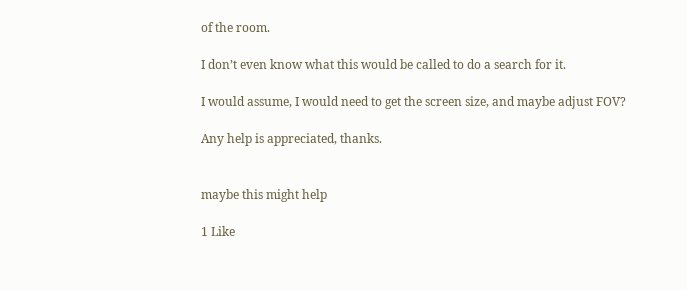of the room.

I don’t even know what this would be called to do a search for it.

I would assume, I would need to get the screen size, and maybe adjust FOV?

Any help is appreciated, thanks.


maybe this might help

1 Like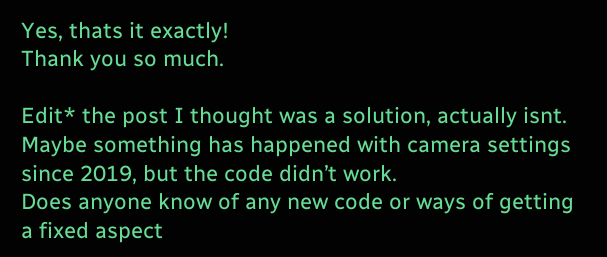Yes, thats it exactly!
Thank you so much.

Edit* the post I thought was a solution, actually isnt.
Maybe something has happened with camera settings since 2019, but the code didn’t work.
Does anyone know of any new code or ways of getting a fixed aspect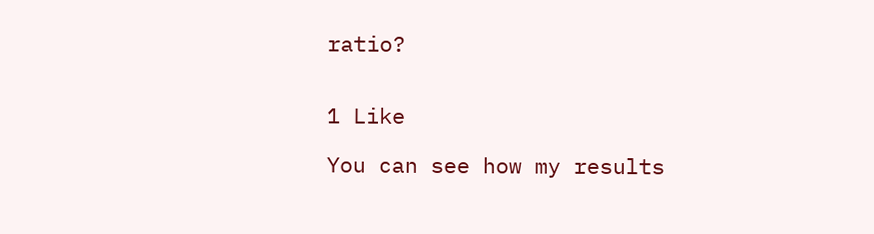ratio?


1 Like

You can see how my results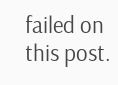failed on this post.